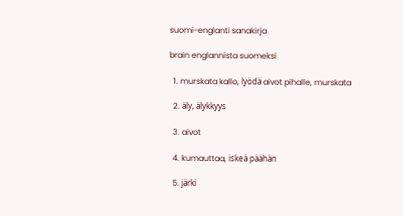suomi-englanti sanakirja

brain englannista suomeksi

  1. murskata kallo, lyödä aivot pihalle, murskata

  2. äly, älykkyys

  3. aivot

  4. kumauttaa, iskeä päähän

  5. järki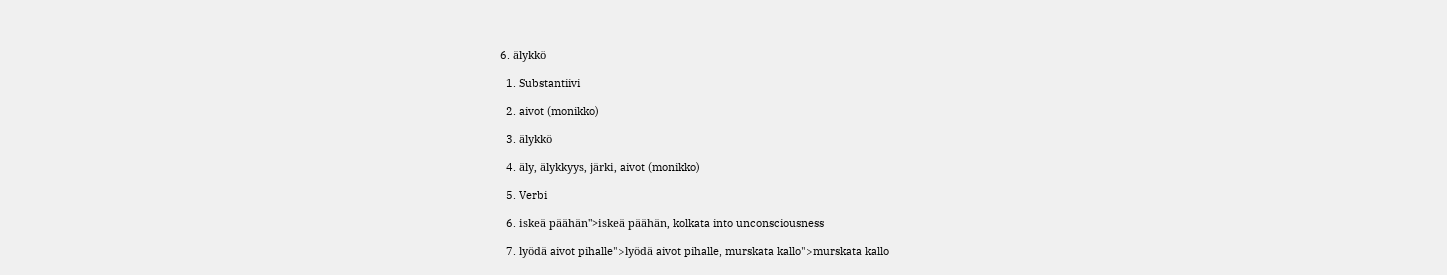6. älykkö

  1. Substantiivi

  2. aivot (monikko)

  3. älykkö

  4. äly, älykkyys, järki, aivot (monikko)

  5. Verbi

  6. iskeä päähän">iskeä päähän, kolkata into unconsciousness

  7. lyödä aivot pihalle">lyödä aivot pihalle, murskata kallo">murskata kallo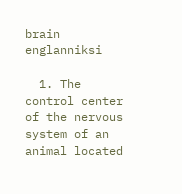brain englanniksi

  1. The control center of the nervous system of an animal located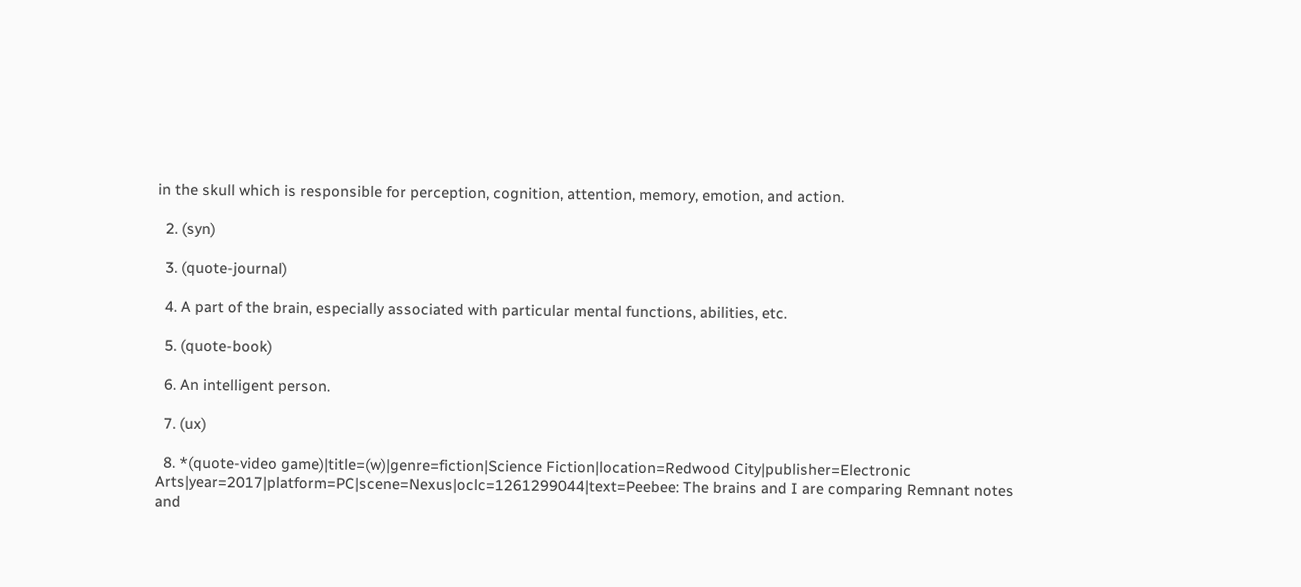in the skull which is responsible for perception, cognition, attention, memory, emotion, and action.

  2. (syn)

  3. (quote-journal)

  4. A part of the brain, especially associated with particular mental functions, abilities, etc.

  5. (quote-book)

  6. An intelligent person.

  7. (ux)

  8. *(quote-video game)|title=(w)|genre=fiction|Science Fiction|location=Redwood City|publisher=Electronic Arts|year=2017|platform=PC|scene=Nexus|oclc=1261299044|text=Peebee: The brains and I are comparing Remnant notes and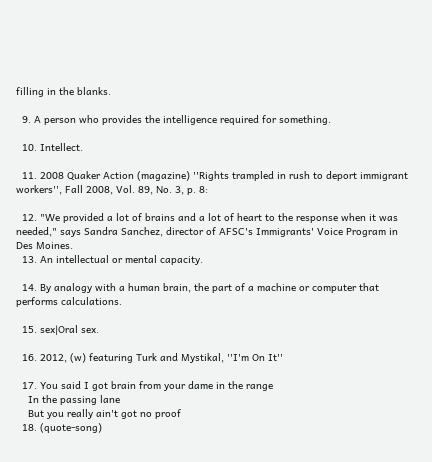filling in the blanks.

  9. A person who provides the intelligence required for something.

  10. Intellect.

  11. 2008 Quaker Action (magazine) ''Rights trampled in rush to deport immigrant workers'', Fall 2008, Vol. 89, No. 3, p. 8:

  12. "We provided a lot of brains and a lot of heart to the response when it was needed," says Sandra Sanchez, director of AFSC's Immigrants' Voice Program in Des Moines.
  13. An intellectual or mental capacity.

  14. By analogy with a human brain, the part of a machine or computer that performs calculations.

  15. sex|Oral sex.

  16. 2012, (w) featuring Turk and Mystikal, ''I'm On It''

  17. You said I got brain from your dame in the range
    In the passing lane
    But you really ain't got no proof
  18. (quote-song)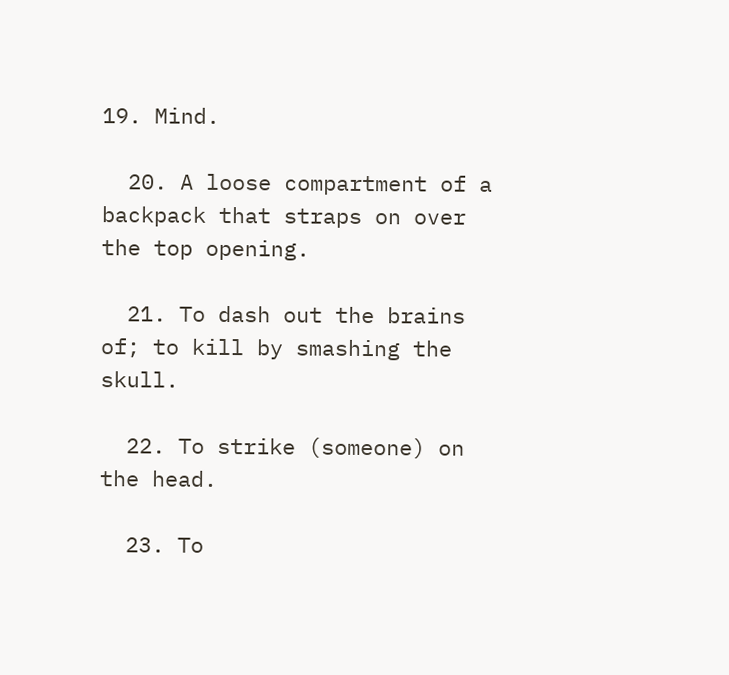19. Mind.

  20. A loose compartment of a backpack that straps on over the top opening.

  21. To dash out the brains of; to kill by smashing the skull.

  22. To strike (someone) on the head.

  23. To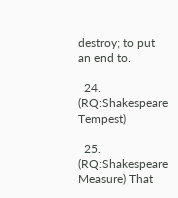destroy; to put an end to.

  24. (RQ:Shakespeare Tempest)

  25. (RQ:Shakespeare Measure) That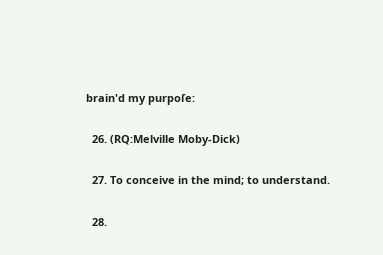brain'd my purpoſe:

  26. (RQ:Melville Moby-Dick)

  27. To conceive in the mind; to understand.

  28.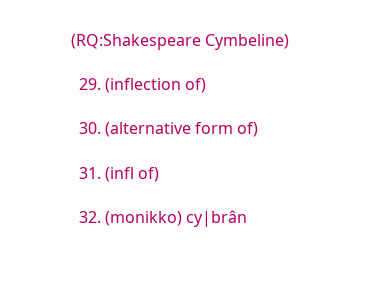(RQ:Shakespeare Cymbeline)

  29. (inflection of)

  30. (alternative form of)

  31. (infl of)

  32. (monikko) cy|brân